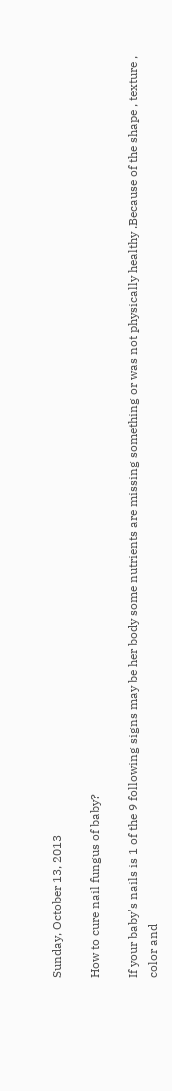Sunday, October 13, 2013

How to cure nail fungus of baby?

If your baby's nails is 1 of the 9 following signs may be her body some nutrients are missing something or was not physically healthy .Because of the shape , texture , color and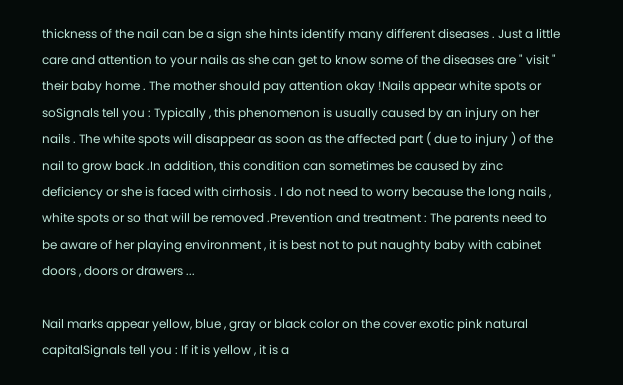thickness of the nail can be a sign she hints identify many different diseases . Just a little care and attention to your nails as she can get to know some of the diseases are " visit " their baby home . The mother should pay attention okay !Nails appear white spots or soSignals tell you : Typically , this phenomenon is usually caused by an injury on her nails . The white spots will disappear as soon as the affected part ( due to injury ) of the nail to grow back .In addition, this condition can sometimes be caused by zinc deficiency or she is faced with cirrhosis . I do not need to worry because the long nails , white spots or so that will be removed .Prevention and treatment : The parents need to be aware of her playing environment , it is best not to put naughty baby with cabinet doors , doors or drawers ...

Nail marks appear yellow, blue , gray or black color on the cover exotic pink natural capitalSignals tell you : If it is yellow , it is a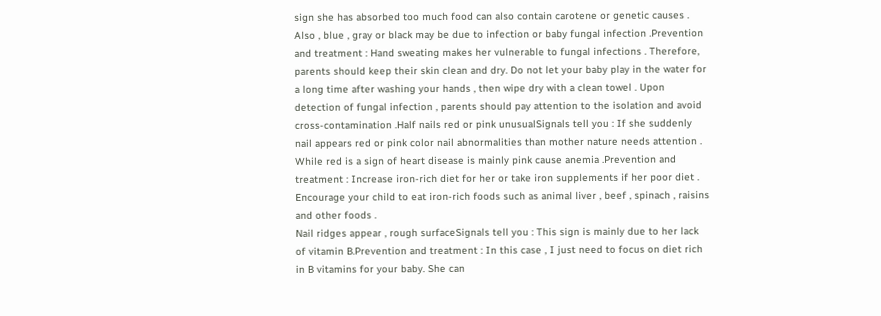sign she has absorbed too much food can also contain carotene or genetic causes . Also , blue , gray or black may be due to infection or baby fungal infection .Prevention and treatment : Hand sweating makes her vulnerable to fungal infections . Therefore, parents should keep their skin clean and dry. Do not let your baby play in the water for a long time after washing your hands , then wipe dry with a clean towel . Upon detection of fungal infection , parents should pay attention to the isolation and avoid cross-contamination .Half nails red or pink unusualSignals tell you : If she suddenly nail appears red or pink color nail abnormalities than mother nature needs attention . While red is a sign of heart disease is mainly pink cause anemia .Prevention and treatment : Increase iron-rich diet for her or take iron supplements if her poor diet . Encourage your child to eat iron-rich foods such as animal liver , beef , spinach , raisins and other foods .
Nail ridges appear , rough surfaceSignals tell you : This sign is mainly due to her lack of vitamin B.Prevention and treatment : In this case , I just need to focus on diet rich in B vitamins for your baby. She can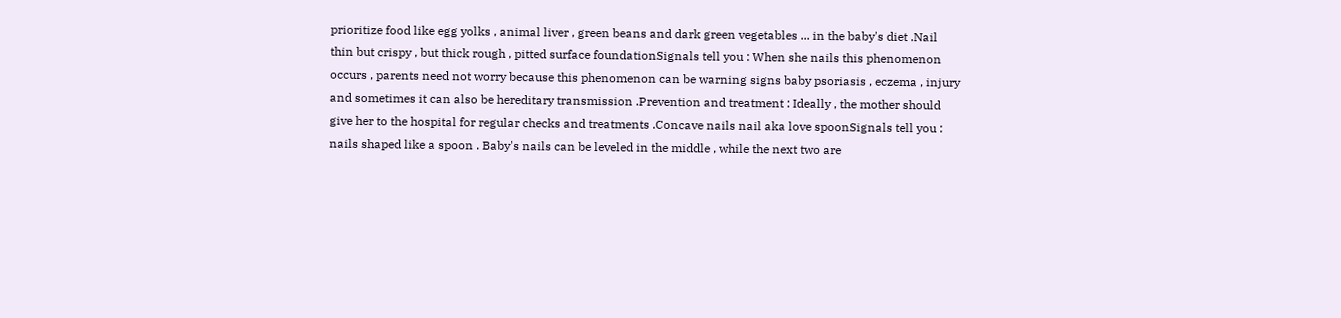prioritize food like egg yolks , animal liver , green beans and dark green vegetables ... in the baby's diet .Nail thin but crispy , but thick rough , pitted surface foundationSignals tell you : When she nails this phenomenon occurs , parents need not worry because this phenomenon can be warning signs baby psoriasis , eczema , injury and sometimes it can also be hereditary transmission .Prevention and treatment : Ideally , the mother should give her to the hospital for regular checks and treatments .Concave nails nail aka love spoonSignals tell you : nails shaped like a spoon . Baby's nails can be leveled in the middle , while the next two are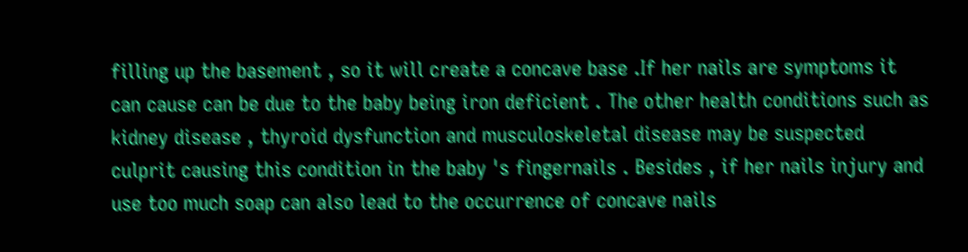filling up the basement , so it will create a concave base .If her nails are symptoms it can cause can be due to the baby being iron deficient . The other health conditions such as kidney disease , thyroid dysfunction and musculoskeletal disease may be suspected culprit causing this condition in the baby 's fingernails . Besides , if her nails injury and use too much soap can also lead to the occurrence of concave nails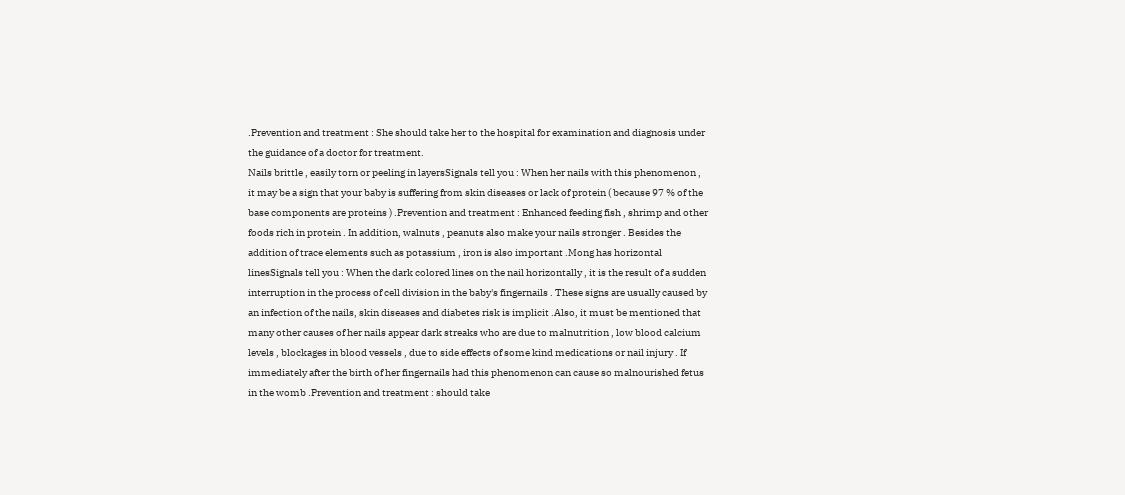.Prevention and treatment : She should take her to the hospital for examination and diagnosis under the guidance of a doctor for treatment.
Nails brittle , easily torn or peeling in layersSignals tell you : When her nails with this phenomenon , it may be a sign that your baby is suffering from skin diseases or lack of protein ( because 97 % of the base components are proteins ) .Prevention and treatment : Enhanced feeding fish , shrimp and other foods rich in protein . In addition, walnuts , peanuts also make your nails stronger . Besides the addition of trace elements such as potassium , iron is also important .Mong has horizontal linesSignals tell you : When the dark colored lines on the nail horizontally , it is the result of a sudden interruption in the process of cell division in the baby's fingernails . These signs are usually caused by an infection of the nails, skin diseases and diabetes risk is implicit .Also, it must be mentioned that many other causes of her nails appear dark streaks who are due to malnutrition , low blood calcium levels , blockages in blood vessels , due to side effects of some kind medications or nail injury . If immediately after the birth of her fingernails had this phenomenon can cause so malnourished fetus in the womb .Prevention and treatment : should take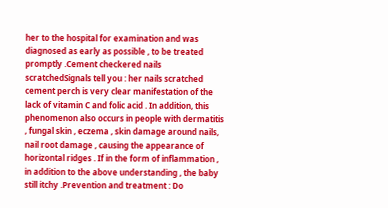her to the hospital for examination and was diagnosed as early as possible , to be treated promptly .Cement checkered nails scratchedSignals tell you : her nails scratched cement perch is very clear manifestation of the lack of vitamin C and folic acid . In addition, this phenomenon also occurs in people with dermatitis , fungal skin , eczema , skin damage around nails, nail root damage , causing the appearance of horizontal ridges . If in the form of inflammation , in addition to the above understanding , the baby still itchy .Prevention and treatment : Do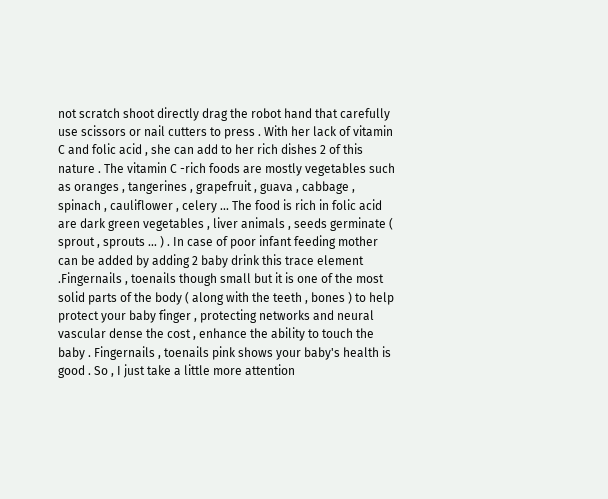not scratch shoot directly drag the robot hand that carefully use scissors or nail cutters to press . With her lack of vitamin C and folic acid , she can add to her rich dishes 2 of this nature . The vitamin C -rich foods are mostly vegetables such as oranges , tangerines , grapefruit , guava , cabbage , spinach , cauliflower , celery ... The food is rich in folic acid are dark green vegetables , liver animals , seeds germinate ( sprout , sprouts ... ) . In case of poor infant feeding mother can be added by adding 2 baby drink this trace element .Fingernails , toenails though small but it is one of the most solid parts of the body ( along with the teeth , bones ) to help protect your baby finger , protecting networks and neural vascular dense the cost , enhance the ability to touch the baby . Fingernails , toenails pink shows your baby's health is good . So , I just take a little more attention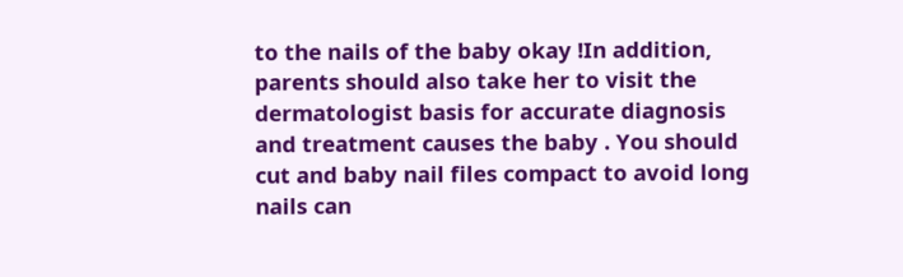to the nails of the baby okay !In addition, parents should also take her to visit the dermatologist basis for accurate diagnosis and treatment causes the baby . You should cut and baby nail files compact to avoid long nails can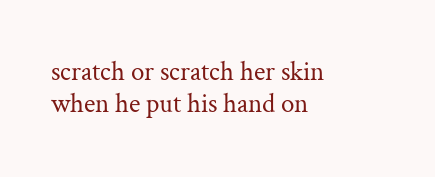scratch or scratch her skin when he put his hand on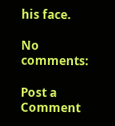his face.

No comments:

Post a Comment